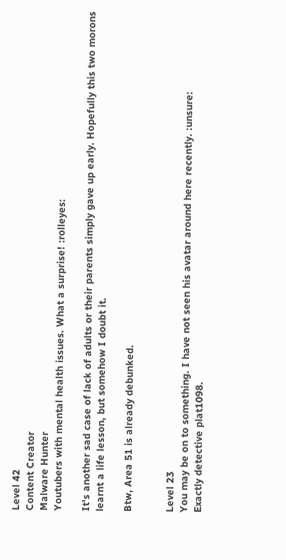Level 42
Content Creator
Malware Hunter
Youtubers with mental health issues. What a surprise! :rolleyes:

It's another sad case of lack of adults or their parents simply gave up early. Hopefully this two morons learnt a life lesson, but somehow I doubt it.

Btw, Area 51 is already debunked.


Level 23
You may be on to something. I have not seen his avatar around here recently. :unsure:
Exactly detective plat1098.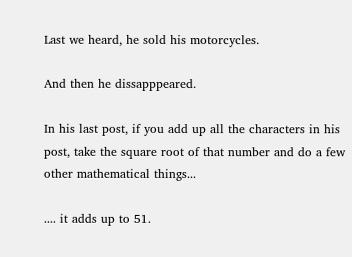Last we heard, he sold his motorcycles.

And then he dissapppeared.

In his last post, if you add up all the characters in his post, take the square root of that number and do a few other mathematical things...

.... it adds up to 51.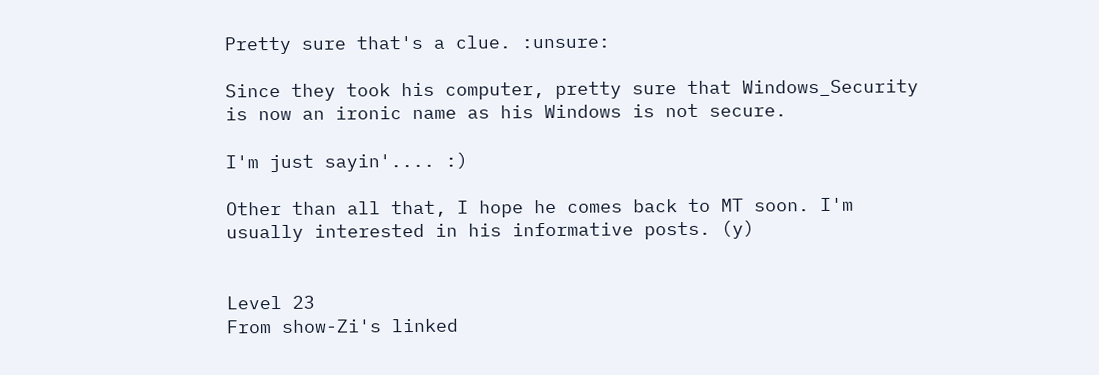Pretty sure that's a clue. :unsure:

Since they took his computer, pretty sure that Windows_Security is now an ironic name as his Windows is not secure.

I'm just sayin'.... :)

Other than all that, I hope he comes back to MT soon. I'm usually interested in his informative posts. (y)


Level 23
From show-Zi's linked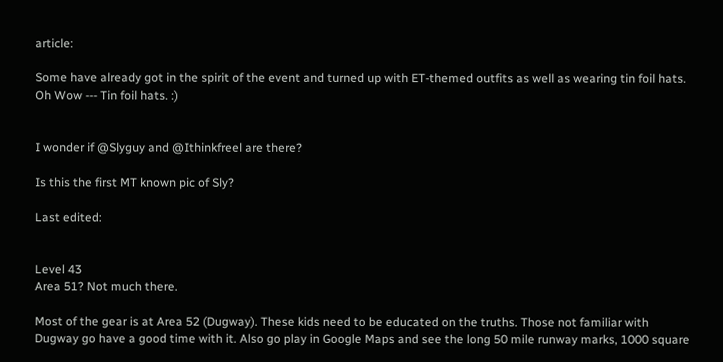article:

Some have already got in the spirit of the event and turned up with ET-themed outfits as well as wearing tin foil hats.
Oh Wow --- Tin foil hats. :)


I wonder if @Slyguy and @Ithinkfreel are there?

Is this the first MT known pic of Sly?

Last edited:


Level 43
Area 51? Not much there.

Most of the gear is at Area 52 (Dugway). These kids need to be educated on the truths. Those not familiar with Dugway go have a good time with it. Also go play in Google Maps and see the long 50 mile runway marks, 1000 square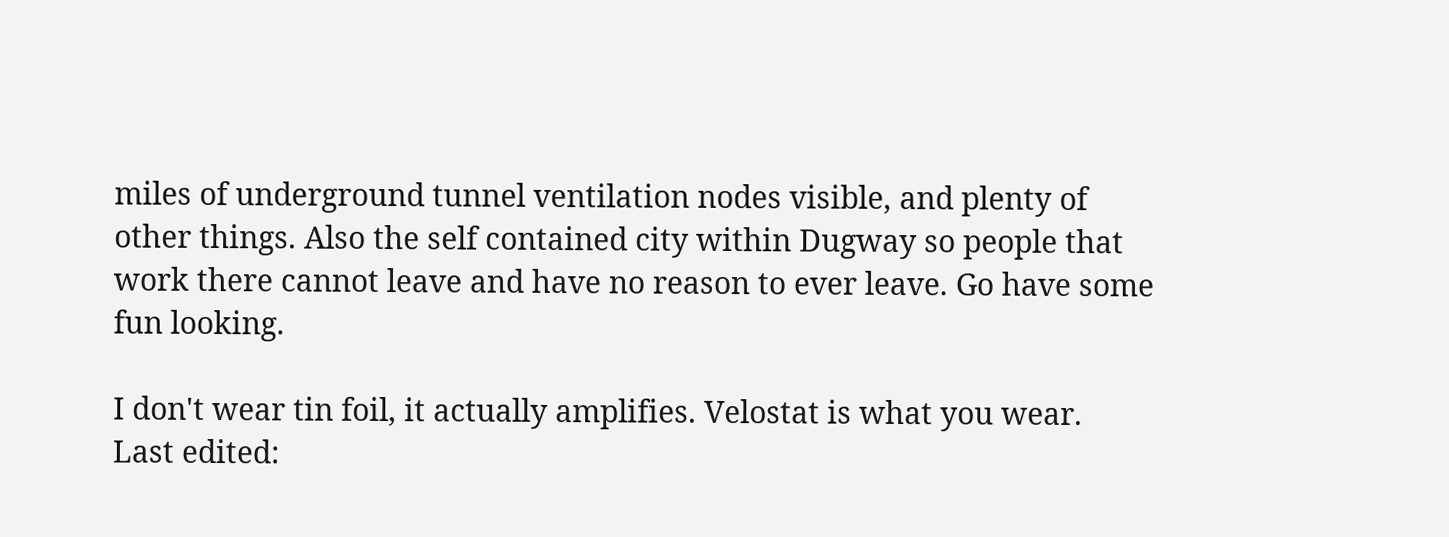miles of underground tunnel ventilation nodes visible, and plenty of other things. Also the self contained city within Dugway so people that work there cannot leave and have no reason to ever leave. Go have some fun looking.

I don't wear tin foil, it actually amplifies. Velostat is what you wear.
Last edited: